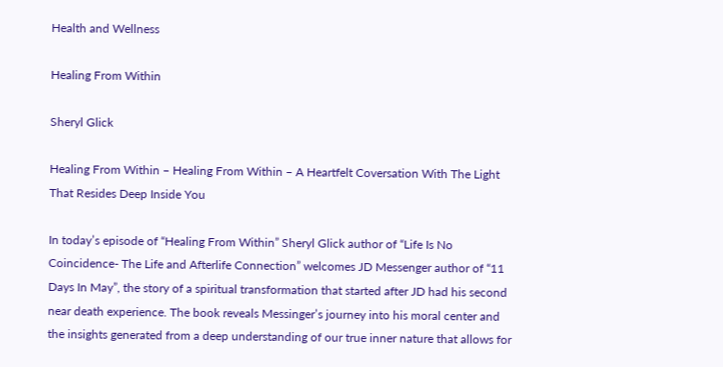Health and Wellness

Healing From Within

Sheryl Glick

Healing From Within – Healing From Within – A Heartfelt Coversation With The Light That Resides Deep Inside You

In today’s episode of “Healing From Within” Sheryl Glick author of “Life Is No Coincidence- The Life and Afterlife Connection” welcomes JD Messenger author of “11 Days In May”, the story of a spiritual transformation that started after JD had his second near death experience. The book reveals Messinger’s journey into his moral center and the insights generated from a deep understanding of our true inner nature that allows for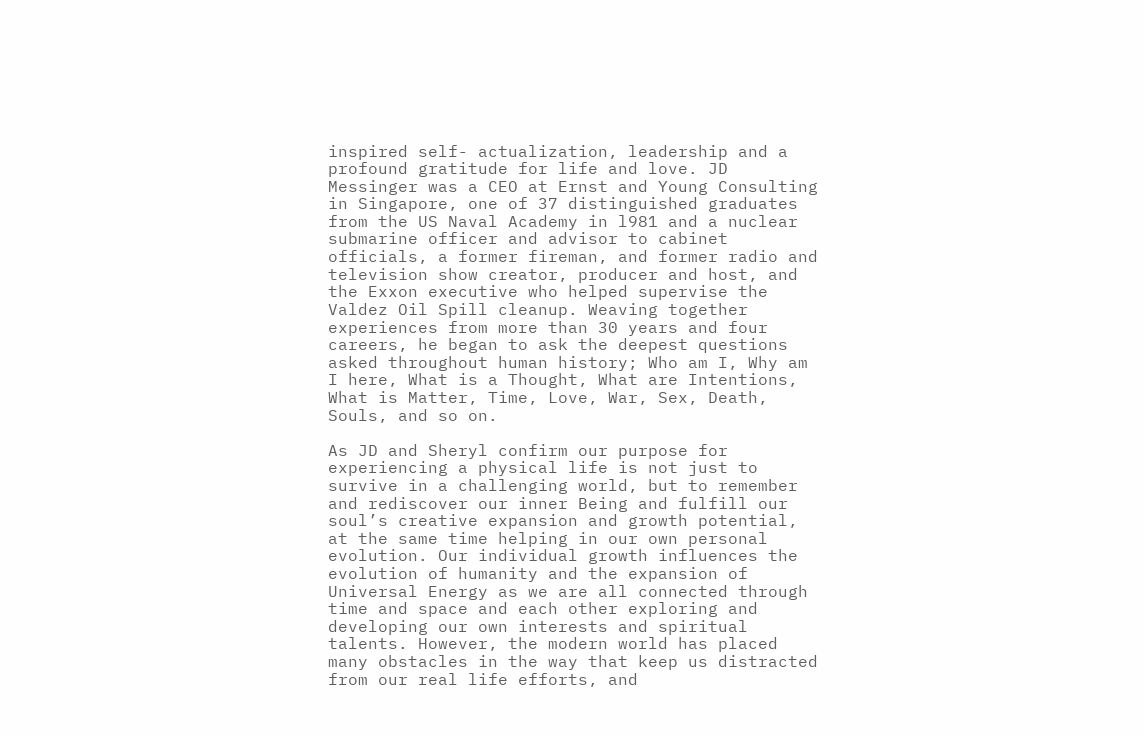inspired self- actualization, leadership and a profound gratitude for life and love. JD Messinger was a CEO at Ernst and Young Consulting in Singapore, one of 37 distinguished graduates from the US Naval Academy in l981 and a nuclear submarine officer and advisor to cabinet officials, a former fireman, and former radio and television show creator, producer and host, and the Exxon executive who helped supervise the Valdez Oil Spill cleanup. Weaving together experiences from more than 30 years and four careers, he began to ask the deepest questions asked throughout human history; Who am I, Why am I here, What is a Thought, What are Intentions, What is Matter, Time, Love, War, Sex, Death, Souls, and so on.

As JD and Sheryl confirm our purpose for experiencing a physical life is not just to survive in a challenging world, but to remember and rediscover our inner Being and fulfill our soul’s creative expansion and growth potential, at the same time helping in our own personal evolution. Our individual growth influences the evolution of humanity and the expansion of Universal Energy as we are all connected through time and space and each other exploring and developing our own interests and spiritual talents. However, the modern world has placed many obstacles in the way that keep us distracted from our real life efforts, and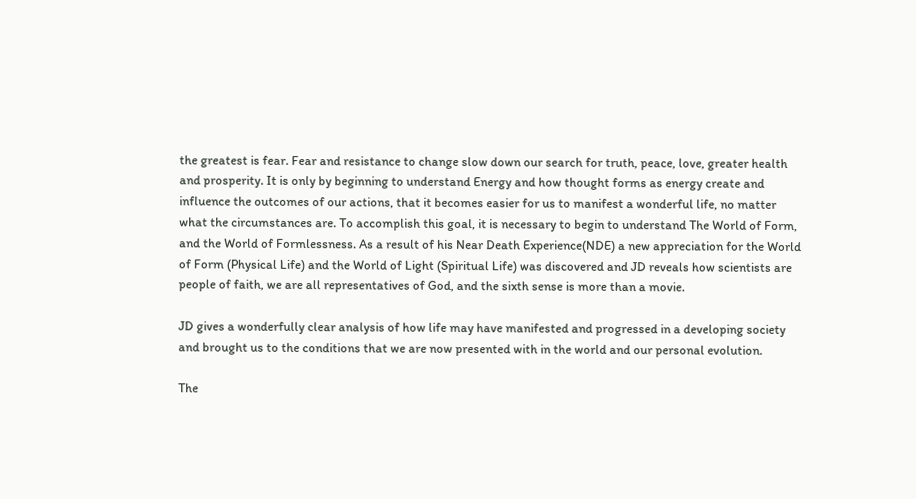the greatest is fear. Fear and resistance to change slow down our search for truth, peace, love, greater health and prosperity. It is only by beginning to understand Energy and how thought forms as energy create and influence the outcomes of our actions, that it becomes easier for us to manifest a wonderful life, no matter what the circumstances are. To accomplish this goal, it is necessary to begin to understand The World of Form, and the World of Formlessness. As a result of his Near Death Experience(NDE) a new appreciation for the World of Form (Physical Life) and the World of Light (Spiritual Life) was discovered and JD reveals how scientists are people of faith, we are all representatives of God, and the sixth sense is more than a movie.

JD gives a wonderfully clear analysis of how life may have manifested and progressed in a developing society and brought us to the conditions that we are now presented with in the world and our personal evolution.

The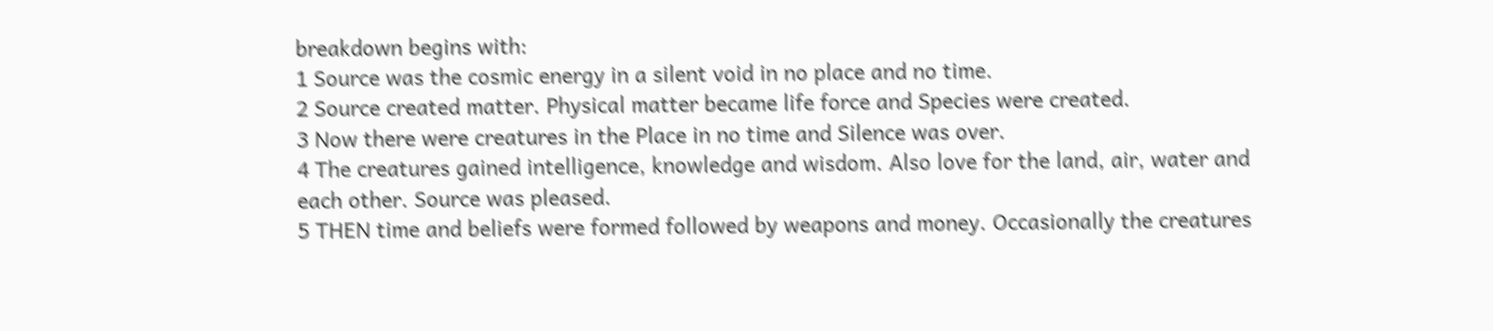breakdown begins with:
1 Source was the cosmic energy in a silent void in no place and no time.
2 Source created matter. Physical matter became life force and Species were created.
3 Now there were creatures in the Place in no time and Silence was over.
4 The creatures gained intelligence, knowledge and wisdom. Also love for the land, air, water and each other. Source was pleased.
5 THEN time and beliefs were formed followed by weapons and money. Occasionally the creatures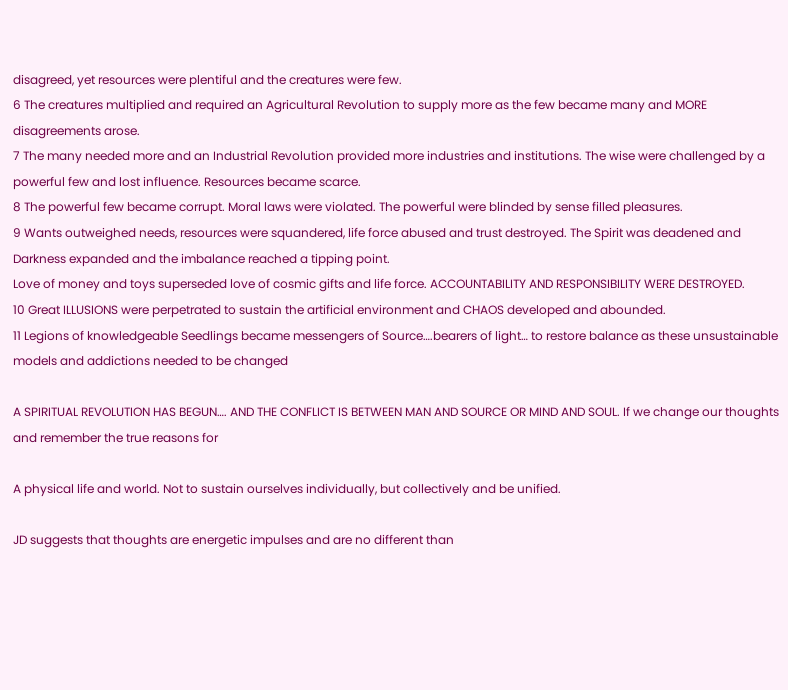disagreed, yet resources were plentiful and the creatures were few.
6 The creatures multiplied and required an Agricultural Revolution to supply more as the few became many and MORE disagreements arose.
7 The many needed more and an Industrial Revolution provided more industries and institutions. The wise were challenged by a powerful few and lost influence. Resources became scarce.
8 The powerful few became corrupt. Moral laws were violated. The powerful were blinded by sense filled pleasures.
9 Wants outweighed needs, resources were squandered, life force abused and trust destroyed. The Spirit was deadened and Darkness expanded and the imbalance reached a tipping point.
Love of money and toys superseded love of cosmic gifts and life force. ACCOUNTABILITY AND RESPONSIBILITY WERE DESTROYED.
10 Great ILLUSIONS were perpetrated to sustain the artificial environment and CHAOS developed and abounded.
11 Legions of knowledgeable Seedlings became messengers of Source….bearers of light… to restore balance as these unsustainable models and addictions needed to be changed

A SPIRITUAL REVOLUTION HAS BEGUN…. AND THE CONFLICT IS BETWEEN MAN AND SOURCE OR MIND AND SOUL. If we change our thoughts and remember the true reasons for

A physical life and world. Not to sustain ourselves individually, but collectively and be unified.

JD suggests that thoughts are energetic impulses and are no different than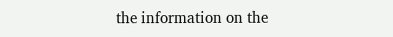the information on the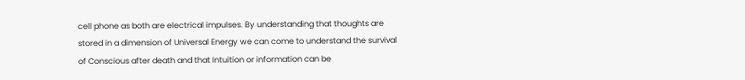cell phone as both are electrical impulses. By understanding that thoughts are stored in a dimension of Universal Energy we can come to understand the survival of Conscious after death and that Intuition or information can be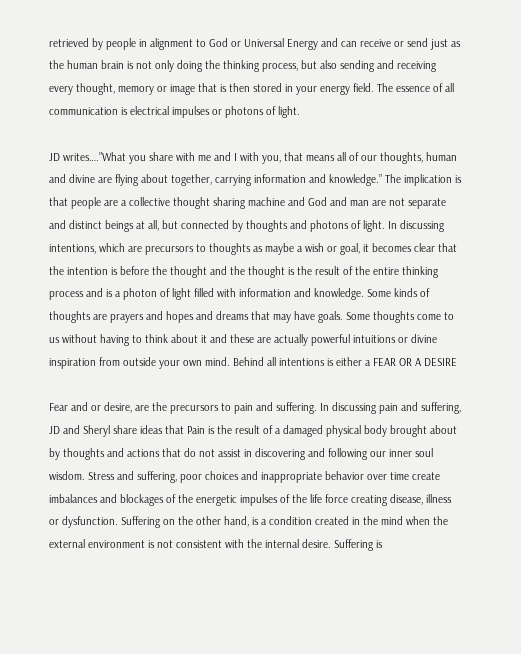retrieved by people in alignment to God or Universal Energy and can receive or send just as the human brain is not only doing the thinking process, but also sending and receiving every thought, memory or image that is then stored in your energy field. The essence of all communication is electrical impulses or photons of light.

JD writes….”What you share with me and I with you, that means all of our thoughts, human and divine are flying about together, carrying information and knowledge.” The implication is that people are a collective thought sharing machine and God and man are not separate and distinct beings at all, but connected by thoughts and photons of light. In discussing intentions, which are precursors to thoughts as maybe a wish or goal, it becomes clear that the intention is before the thought and the thought is the result of the entire thinking process and is a photon of light filled with information and knowledge. Some kinds of thoughts are prayers and hopes and dreams that may have goals. Some thoughts come to us without having to think about it and these are actually powerful intuitions or divine inspiration from outside your own mind. Behind all intentions is either a FEAR OR A DESIRE

Fear and or desire, are the precursors to pain and suffering. In discussing pain and suffering, JD and Sheryl share ideas that Pain is the result of a damaged physical body brought about by thoughts and actions that do not assist in discovering and following our inner soul wisdom. Stress and suffering, poor choices and inappropriate behavior over time create imbalances and blockages of the energetic impulses of the life force creating disease, illness or dysfunction. Suffering on the other hand, is a condition created in the mind when the external environment is not consistent with the internal desire. Suffering is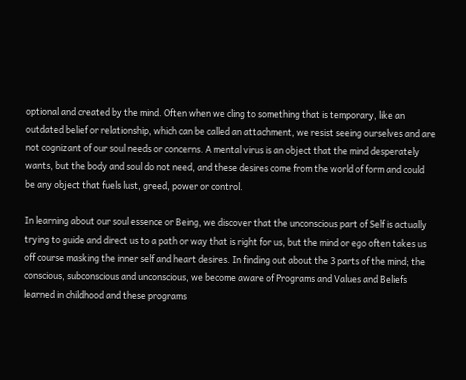optional and created by the mind. Often when we cling to something that is temporary, like an outdated belief or relationship, which can be called an attachment, we resist seeing ourselves and are not cognizant of our soul needs or concerns. A mental virus is an object that the mind desperately wants, but the body and soul do not need, and these desires come from the world of form and could be any object that fuels lust, greed, power or control.

In learning about our soul essence or Being, we discover that the unconscious part of Self is actually trying to guide and direct us to a path or way that is right for us, but the mind or ego often takes us off course masking the inner self and heart desires. In finding out about the 3 parts of the mind; the conscious, subconscious and unconscious, we become aware of Programs and Values and Beliefs learned in childhood and these programs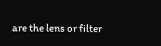are the lens or filter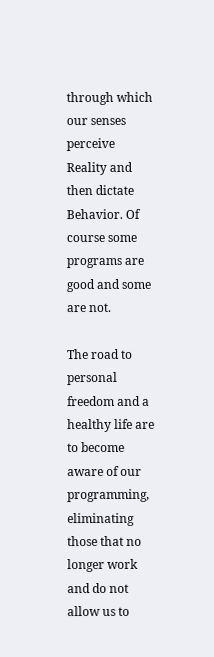through which our senses perceive Reality and then dictate Behavior. Of course some programs are good and some are not.

The road to personal freedom and a healthy life are to become aware of our programming, eliminating those that no longer work and do not allow us to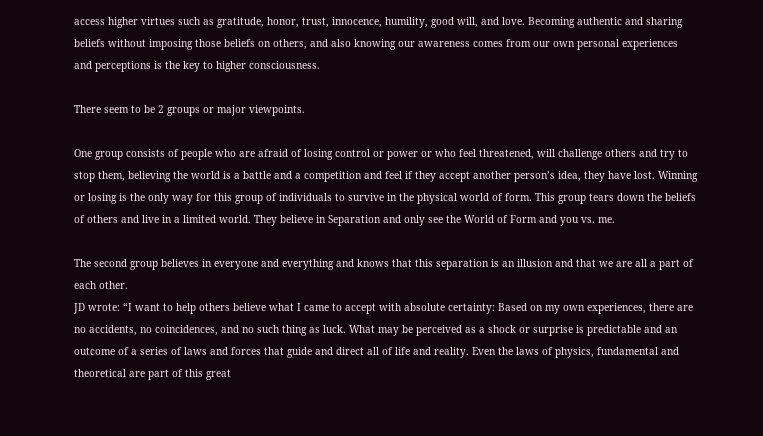access higher virtues such as gratitude, honor, trust, innocence, humility, good will, and love. Becoming authentic and sharing beliefs without imposing those beliefs on others, and also knowing our awareness comes from our own personal experiences and perceptions is the key to higher consciousness.

There seem to be 2 groups or major viewpoints.

One group consists of people who are afraid of losing control or power or who feel threatened, will challenge others and try to stop them, believing the world is a battle and a competition and feel if they accept another person’s idea, they have lost. Winning or losing is the only way for this group of individuals to survive in the physical world of form. This group tears down the beliefs of others and live in a limited world. They believe in Separation and only see the World of Form and you vs. me.

The second group believes in everyone and everything and knows that this separation is an illusion and that we are all a part of each other.
JD wrote: “I want to help others believe what I came to accept with absolute certainty: Based on my own experiences, there are no accidents, no coincidences, and no such thing as luck. What may be perceived as a shock or surprise is predictable and an outcome of a series of laws and forces that guide and direct all of life and reality. Even the laws of physics, fundamental and theoretical are part of this great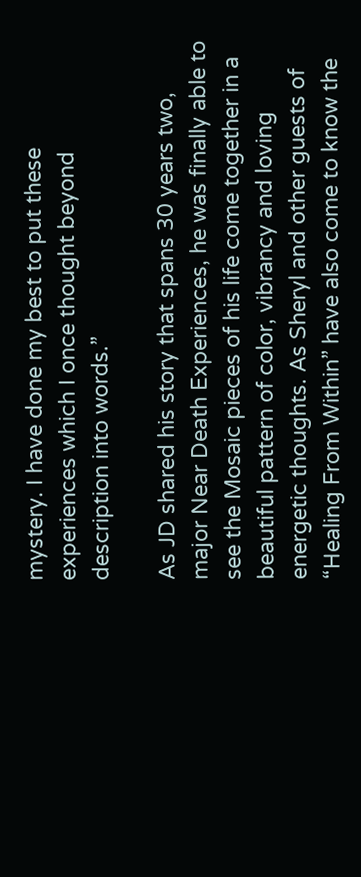mystery. I have done my best to put these experiences which I once thought beyond description into words.”

As JD shared his story that spans 30 years two, major Near Death Experiences, he was finally able to see the Mosaic pieces of his life come together in a beautiful pattern of color, vibrancy and loving energetic thoughts. As Sheryl and other guests of “Healing From Within” have also come to know the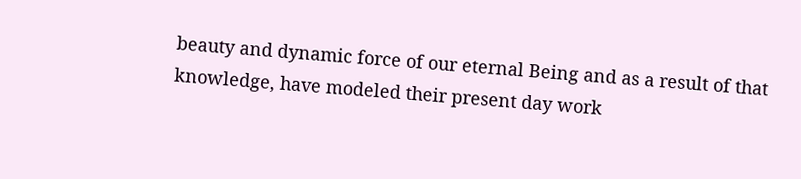beauty and dynamic force of our eternal Being and as a result of that knowledge, have modeled their present day work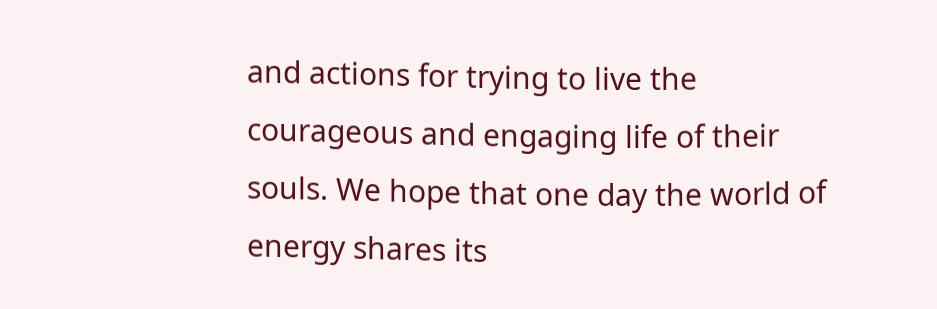and actions for trying to live the courageous and engaging life of their souls. We hope that one day the world of energy shares its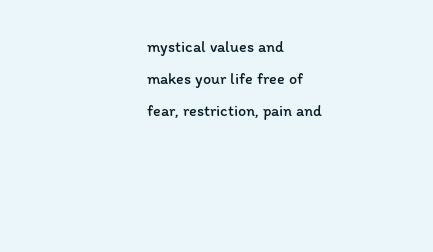mystical values and makes your life free of fear, restriction, pain and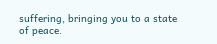suffering, bringing you to a state of peace.